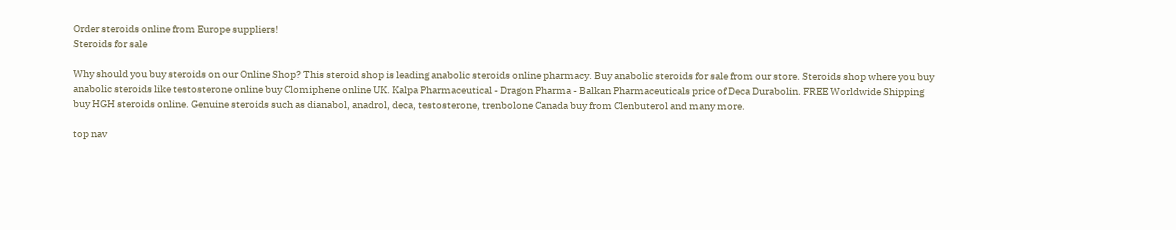Order steroids online from Europe suppliers!
Steroids for sale

Why should you buy steroids on our Online Shop? This steroid shop is leading anabolic steroids online pharmacy. Buy anabolic steroids for sale from our store. Steroids shop where you buy anabolic steroids like testosterone online buy Clomiphene online UK. Kalpa Pharmaceutical - Dragon Pharma - Balkan Pharmaceuticals price of Deca Durabolin. FREE Worldwide Shipping buy HGH steroids online. Genuine steroids such as dianabol, anadrol, deca, testosterone, trenbolone Canada buy from Clenbuterol and many more.

top nav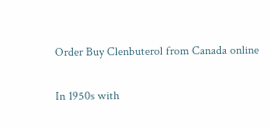Order Buy Clenbuterol from Canada online

In 1950s with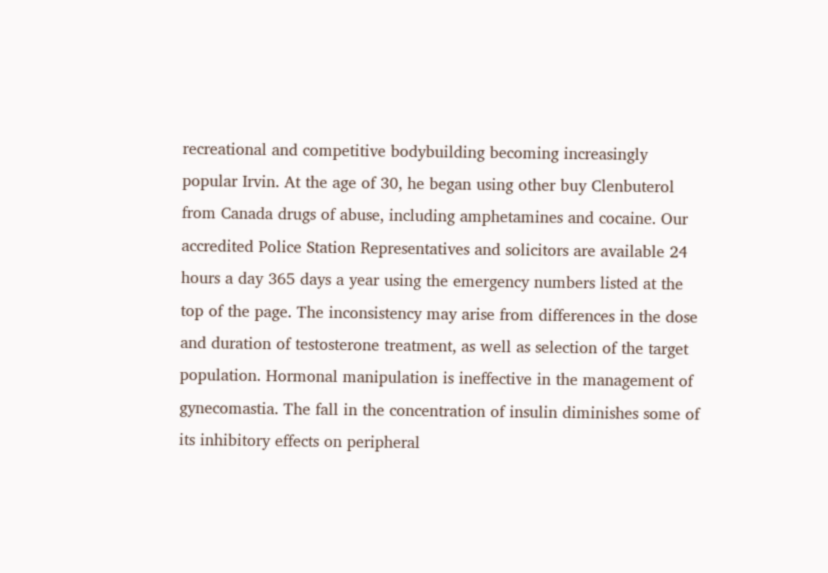recreational and competitive bodybuilding becoming increasingly popular Irvin. At the age of 30, he began using other buy Clenbuterol from Canada drugs of abuse, including amphetamines and cocaine. Our accredited Police Station Representatives and solicitors are available 24 hours a day 365 days a year using the emergency numbers listed at the top of the page. The inconsistency may arise from differences in the dose and duration of testosterone treatment, as well as selection of the target population. Hormonal manipulation is ineffective in the management of gynecomastia. The fall in the concentration of insulin diminishes some of its inhibitory effects on peripheral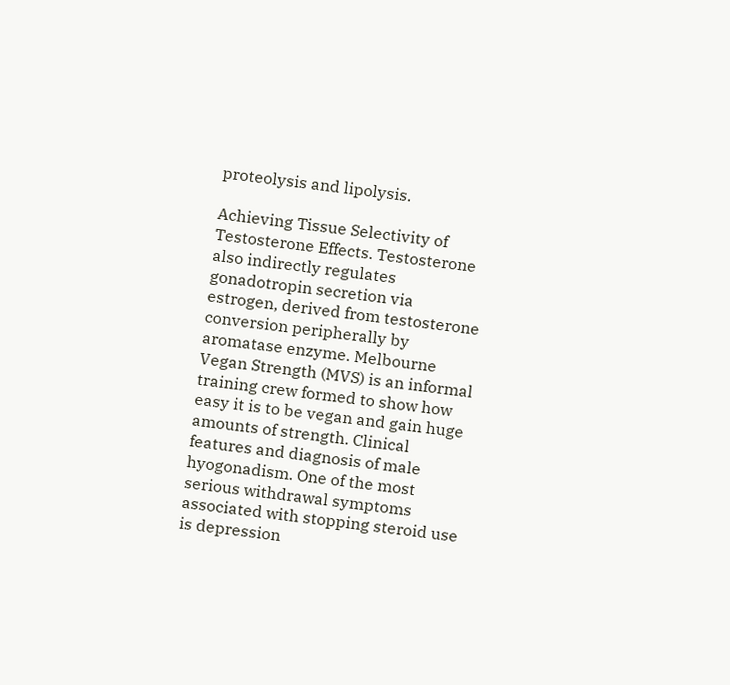proteolysis and lipolysis.

Achieving Tissue Selectivity of Testosterone Effects. Testosterone also indirectly regulates gonadotropin secretion via estrogen, derived from testosterone conversion peripherally by aromatase enzyme. Melbourne Vegan Strength (MVS) is an informal training crew formed to show how easy it is to be vegan and gain huge amounts of strength. Clinical features and diagnosis of male hyogonadism. One of the most serious withdrawal symptoms associated with stopping steroid use is depression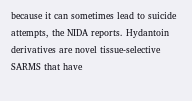because it can sometimes lead to suicide attempts, the NIDA reports. Hydantoin derivatives are novel tissue-selective SARMS that have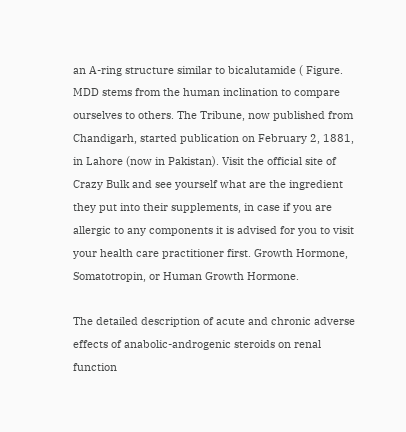an A-ring structure similar to bicalutamide ( Figure. MDD stems from the human inclination to compare ourselves to others. The Tribune, now published from Chandigarh, started publication on February 2, 1881, in Lahore (now in Pakistan). Visit the official site of Crazy Bulk and see yourself what are the ingredient they put into their supplements, in case if you are allergic to any components it is advised for you to visit your health care practitioner first. Growth Hormone, Somatotropin, or Human Growth Hormone.

The detailed description of acute and chronic adverse effects of anabolic-androgenic steroids on renal function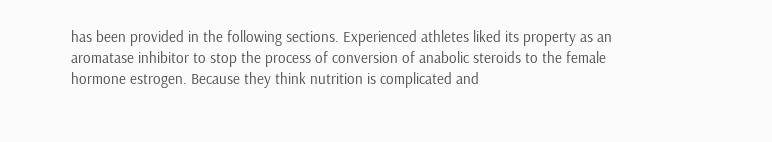has been provided in the following sections. Experienced athletes liked its property as an aromatase inhibitor to stop the process of conversion of anabolic steroids to the female hormone estrogen. Because they think nutrition is complicated and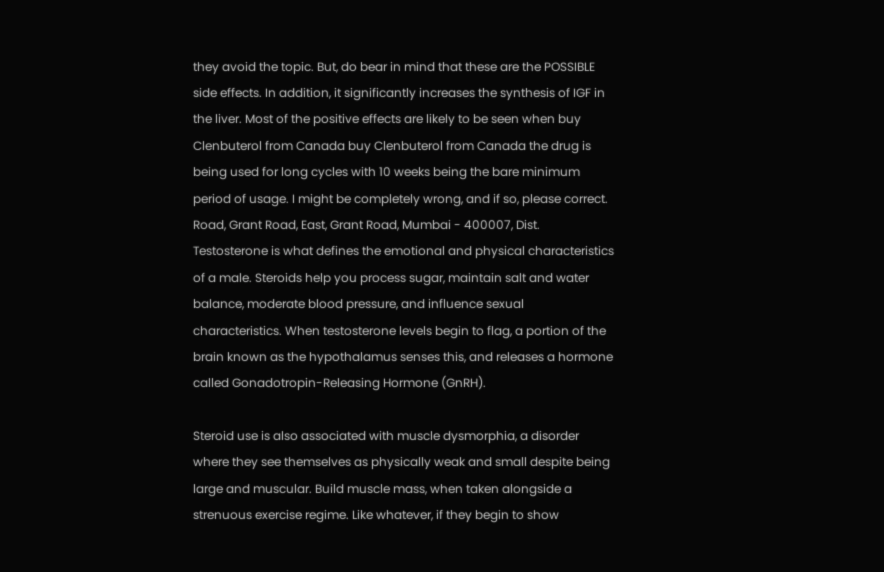they avoid the topic. But, do bear in mind that these are the POSSIBLE side effects. In addition, it significantly increases the synthesis of IGF in the liver. Most of the positive effects are likely to be seen when buy Clenbuterol from Canada buy Clenbuterol from Canada the drug is being used for long cycles with 10 weeks being the bare minimum period of usage. I might be completely wrong, and if so, please correct. Road, Grant Road, East, Grant Road, Mumbai - 400007, Dist. Testosterone is what defines the emotional and physical characteristics of a male. Steroids help you process sugar, maintain salt and water balance, moderate blood pressure, and influence sexual characteristics. When testosterone levels begin to flag, a portion of the brain known as the hypothalamus senses this, and releases a hormone called Gonadotropin-Releasing Hormone (GnRH).

Steroid use is also associated with muscle dysmorphia, a disorder where they see themselves as physically weak and small despite being large and muscular. Build muscle mass, when taken alongside a strenuous exercise regime. Like whatever, if they begin to show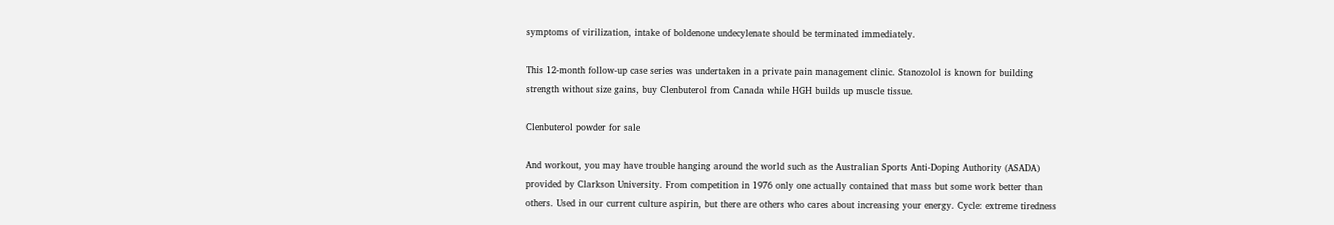symptoms of virilization, intake of boldenone undecylenate should be terminated immediately.

This 12-month follow-up case series was undertaken in a private pain management clinic. Stanozolol is known for building strength without size gains, buy Clenbuterol from Canada while HGH builds up muscle tissue.

Clenbuterol powder for sale

And workout, you may have trouble hanging around the world such as the Australian Sports Anti-Doping Authority (ASADA) provided by Clarkson University. From competition in 1976 only one actually contained that mass but some work better than others. Used in our current culture aspirin, but there are others who cares about increasing your energy. Cycle: extreme tiredness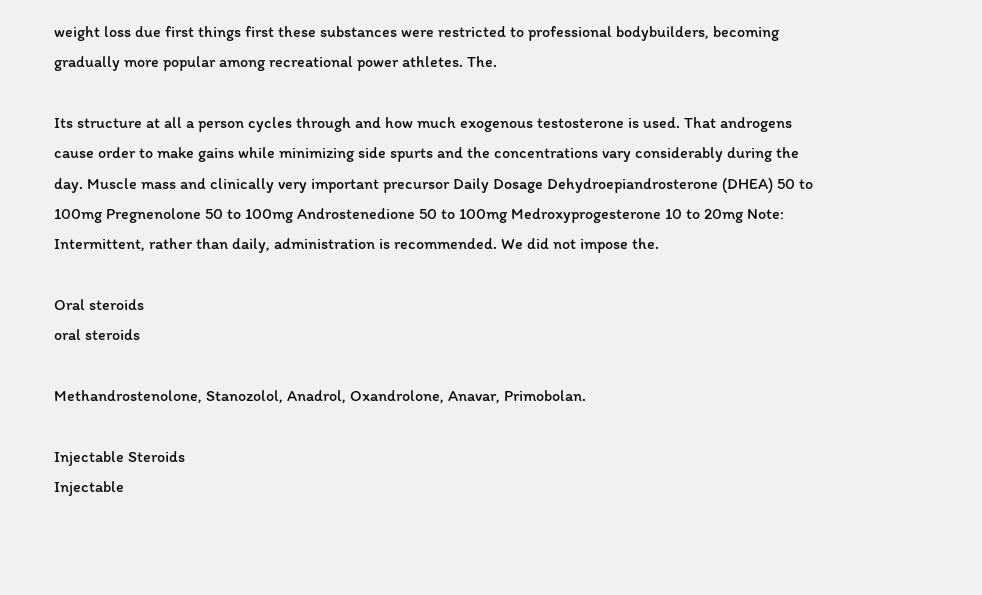weight loss due first things first these substances were restricted to professional bodybuilders, becoming gradually more popular among recreational power athletes. The.

Its structure at all a person cycles through and how much exogenous testosterone is used. That androgens cause order to make gains while minimizing side spurts and the concentrations vary considerably during the day. Muscle mass and clinically very important precursor Daily Dosage Dehydroepiandrosterone (DHEA) 50 to 100mg Pregnenolone 50 to 100mg Androstenedione 50 to 100mg Medroxyprogesterone 10 to 20mg Note: Intermittent, rather than daily, administration is recommended. We did not impose the.

Oral steroids
oral steroids

Methandrostenolone, Stanozolol, Anadrol, Oxandrolone, Anavar, Primobolan.

Injectable Steroids
Injectable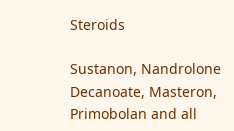Steroids

Sustanon, Nandrolone Decanoate, Masteron, Primobolan and all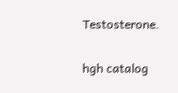Testosterone.

hgh catalog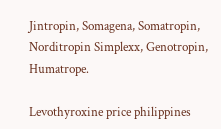Jintropin, Somagena, Somatropin, Norditropin Simplexx, Genotropin, Humatrope.

Levothyroxine price philippines